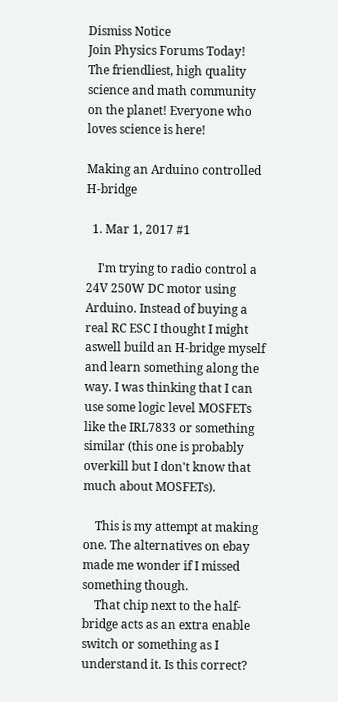Dismiss Notice
Join Physics Forums Today!
The friendliest, high quality science and math community on the planet! Everyone who loves science is here!

Making an Arduino controlled H-bridge

  1. Mar 1, 2017 #1

    I'm trying to radio control a 24V 250W DC motor using Arduino. Instead of buying a real RC ESC I thought I might aswell build an H-bridge myself and learn something along the way. I was thinking that I can use some logic level MOSFETs like the IRL7833 or something similar (this one is probably overkill but I don't know that much about MOSFETs).

    This is my attempt at making one. The alternatives on ebay made me wonder if I missed something though.
    That chip next to the half-bridge acts as an extra enable switch or something as I understand it. Is this correct?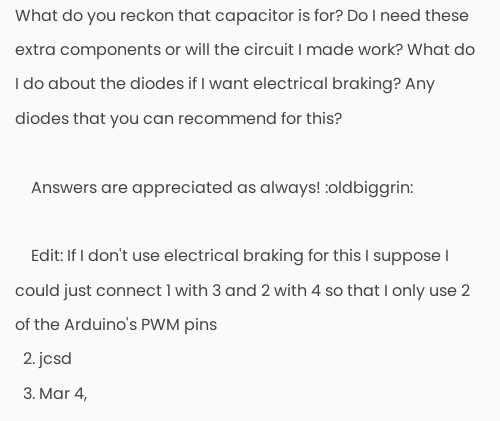What do you reckon that capacitor is for? Do I need these extra components or will the circuit I made work? What do I do about the diodes if I want electrical braking? Any diodes that you can recommend for this?

    Answers are appreciated as always! :oldbiggrin:

    Edit: If I don't use electrical braking for this I suppose I could just connect 1 with 3 and 2 with 4 so that I only use 2 of the Arduino's PWM pins
  2. jcsd
  3. Mar 4,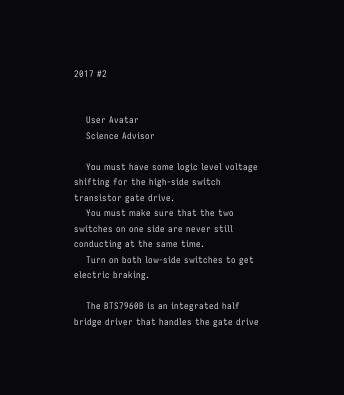2017 #2


    User Avatar
    Science Advisor

    You must have some logic level voltage shifting for the high-side switch transistor gate drive.
    You must make sure that the two switches on one side are never still conducting at the same time.
    Turn on both low-side switches to get electric braking.

    The BTS7960B is an integrated half bridge driver that handles the gate drive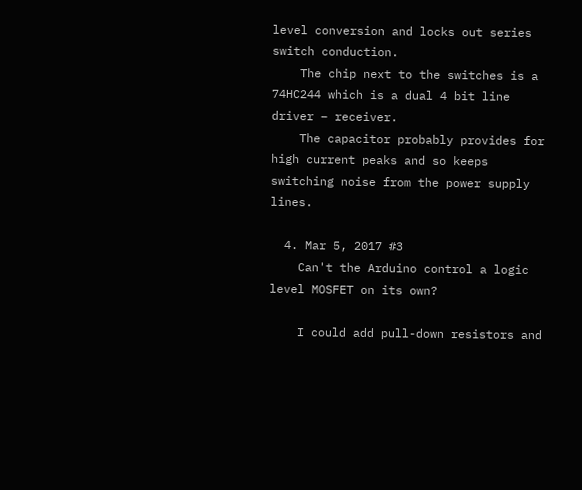level conversion and locks out series switch conduction.
    The chip next to the switches is a 74HC244 which is a dual 4 bit line driver – receiver.
    The capacitor probably provides for high current peaks and so keeps switching noise from the power supply lines.

  4. Mar 5, 2017 #3
    Can't the Arduino control a logic level MOSFET on its own?

    I could add pull-down resistors and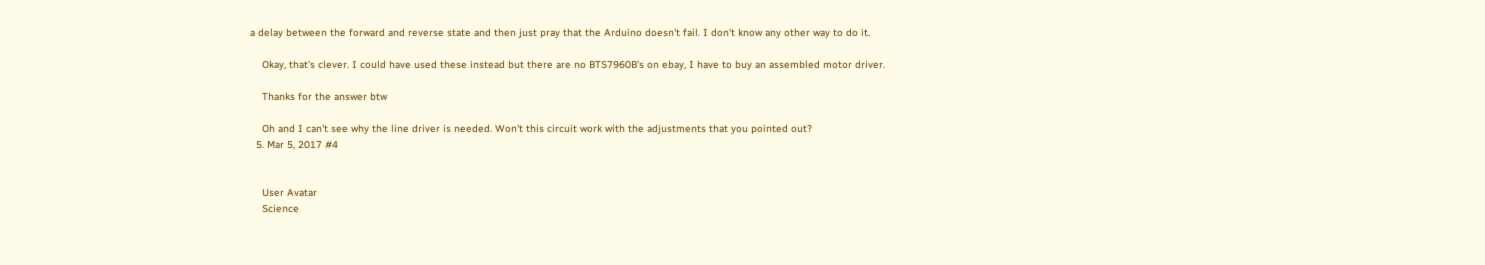a delay between the forward and reverse state and then just pray that the Arduino doesn't fail. I don't know any other way to do it.

    Okay, that's clever. I could have used these instead but there are no BTS7960B's on ebay, I have to buy an assembled motor driver.

    Thanks for the answer btw

    Oh and I can't see why the line driver is needed. Won't this circuit work with the adjustments that you pointed out?
  5. Mar 5, 2017 #4


    User Avatar
    Science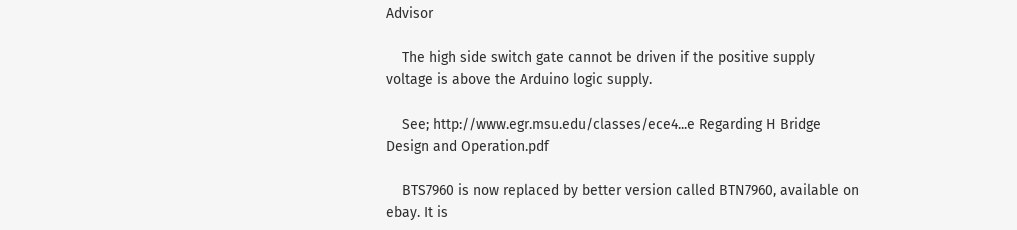Advisor

    The high side switch gate cannot be driven if the positive supply voltage is above the Arduino logic supply.

    See; http://www.egr.msu.edu/classes/ece4...e Regarding H Bridge Design and Operation.pdf

    BTS7960 is now replaced by better version called BTN7960, available on ebay. It is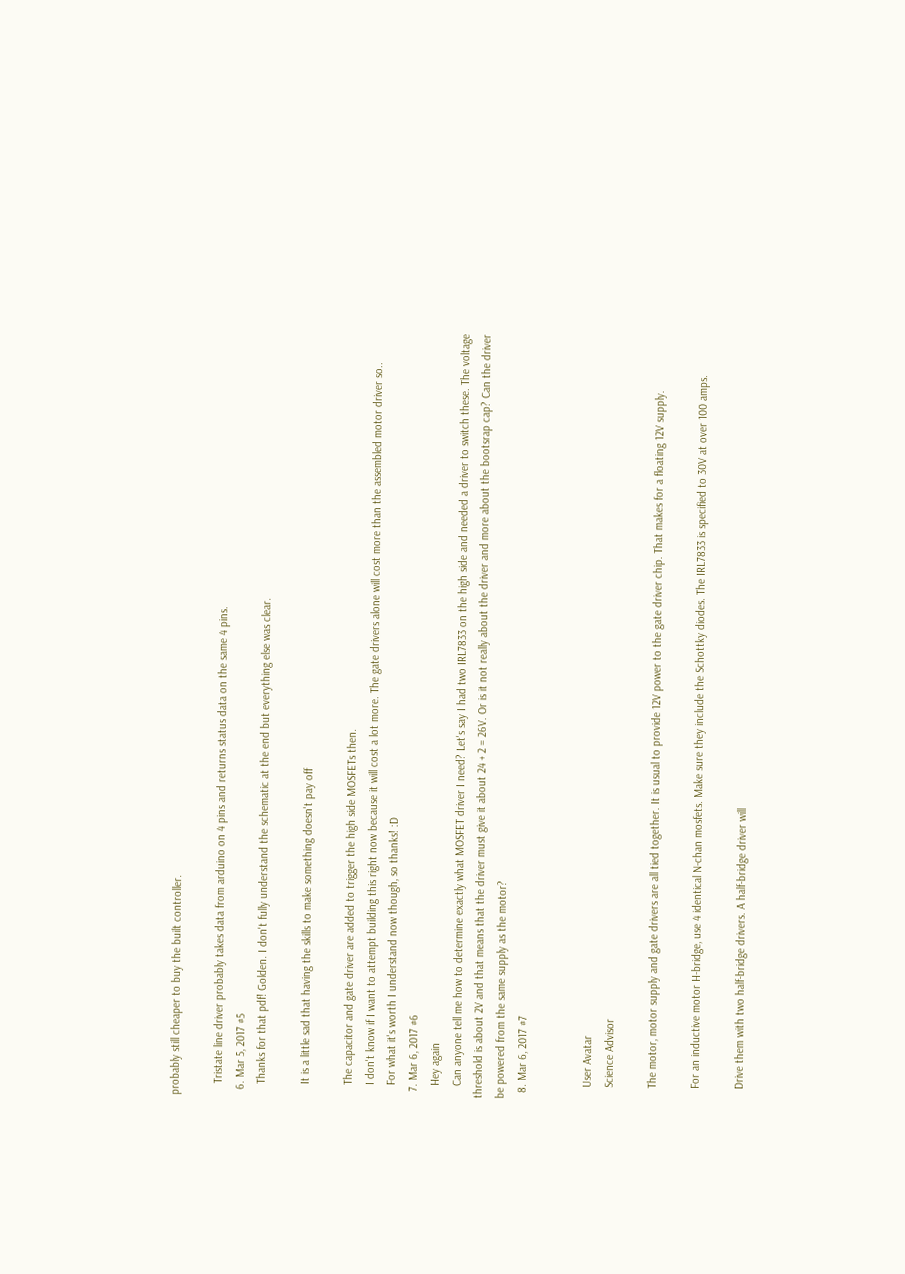probably still cheaper to buy the built controller.

    Tristate line driver probably takes data from arduino on 4 pins and returns status data on the same 4 pins.
  6. Mar 5, 2017 #5
    Thanks for that pdf! Golden. I don't fully understand the schematic at the end but everything else was clear.

    It is a little sad that having the skills to make something doesn't pay off

    The capacitor and gate driver are added to trigger the high side MOSFETs then.
    I don't know if I want to attempt building this right now because it will cost a lot more. The gate drivers alone will cost more than the assembled motor driver so..
    For what it's worth I understand now though, so thanks! :D
  7. Mar 6, 2017 #6
    Hey again
    Can anyone tell me how to determine exactly what MOSFET driver I need? Let's say I had two IRL7833 on the high side and needed a driver to switch these. The voltage threshold is about 2V and that means that the driver must give it about 24 + 2 = 26V. Or is it not really about the driver and more about the bootsrap cap? Can the driver be powered from the same supply as the motor?
  8. Mar 6, 2017 #7


    User Avatar
    Science Advisor

    The motor, motor supply and gate drivers are all tied together. It is usual to provide 12V power to the gate driver chip. That makes for a floating 12V supply.

    For an inductive motor H-bridge, use 4 identical N-chan mosfets. Make sure they include the Schottky diodes. The IRL7833 is specified to 30V at over 100 amps.

    Drive them with two half-bridge drivers. A half-bridge driver will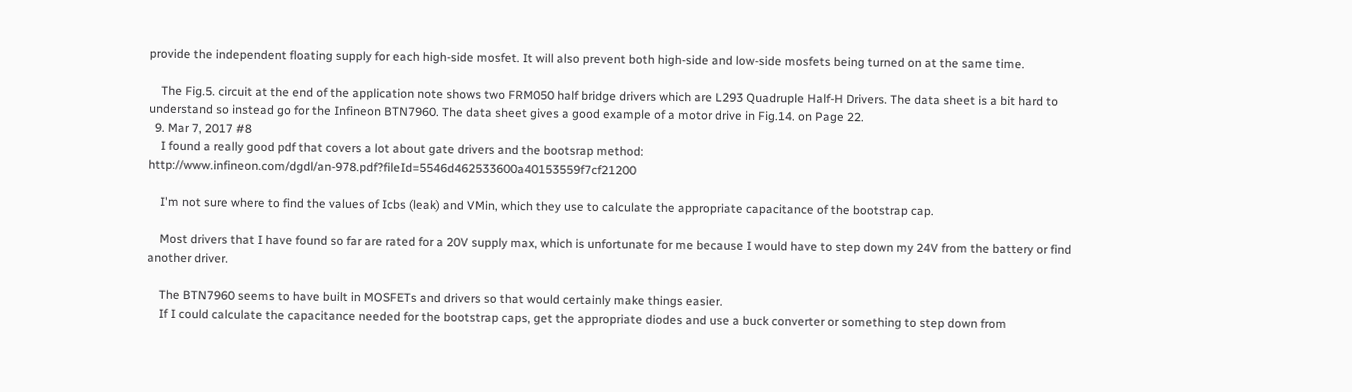provide the independent floating supply for each high-side mosfet. It will also prevent both high-side and low-side mosfets being turned on at the same time.

    The Fig.5. circuit at the end of the application note shows two FRM050 half bridge drivers which are L293 Quadruple Half-H Drivers. The data sheet is a bit hard to understand so instead go for the Infineon BTN7960. The data sheet gives a good example of a motor drive in Fig.14. on Page 22.
  9. Mar 7, 2017 #8
    I found a really good pdf that covers a lot about gate drivers and the bootsrap method: http://www.infineon.com/dgdl/an-978.pdf?fileId=5546d462533600a40153559f7cf21200

    I'm not sure where to find the values of Icbs (leak) and VMin, which they use to calculate the appropriate capacitance of the bootstrap cap.

    Most drivers that I have found so far are rated for a 20V supply max, which is unfortunate for me because I would have to step down my 24V from the battery or find another driver.

    The BTN7960 seems to have built in MOSFETs and drivers so that would certainly make things easier.
    If I could calculate the capacitance needed for the bootstrap caps, get the appropriate diodes and use a buck converter or something to step down from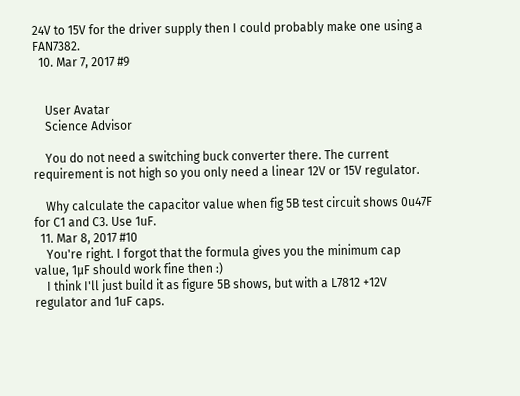24V to 15V for the driver supply then I could probably make one using a FAN7382.
  10. Mar 7, 2017 #9


    User Avatar
    Science Advisor

    You do not need a switching buck converter there. The current requirement is not high so you only need a linear 12V or 15V regulator.

    Why calculate the capacitor value when fig 5B test circuit shows 0u47F for C1 and C3. Use 1uF.
  11. Mar 8, 2017 #10
    You're right. I forgot that the formula gives you the minimum cap value, 1µF should work fine then :)
    I think I'll just build it as figure 5B shows, but with a L7812 +12V regulator and 1uF caps.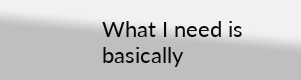What I need is basically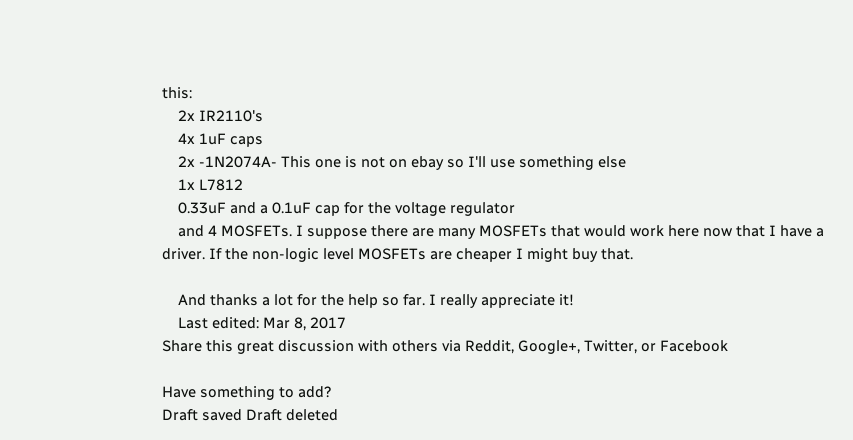this:
    2x IR2110's
    4x 1uF caps
    2x -1N2074A- This one is not on ebay so I'll use something else
    1x L7812
    0.33uF and a 0.1uF cap for the voltage regulator
    and 4 MOSFETs. I suppose there are many MOSFETs that would work here now that I have a driver. If the non-logic level MOSFETs are cheaper I might buy that.

    And thanks a lot for the help so far. I really appreciate it!
    Last edited: Mar 8, 2017
Share this great discussion with others via Reddit, Google+, Twitter, or Facebook

Have something to add?
Draft saved Draft deleted